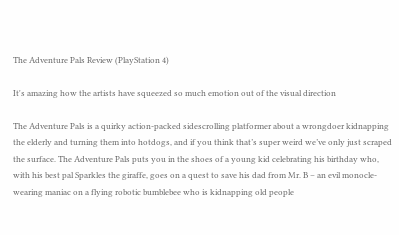The Adventure Pals Review (PlayStation 4)

It's amazing how the artists have squeezed so much emotion out of the visual direction

The Adventure Pals is a quirky action-packed sidescrolling platformer about a wrongdoer kidnapping the elderly and turning them into hotdogs, and if you think that’s super weird we’ve only just scraped the surface. The Adventure Pals puts you in the shoes of a young kid celebrating his birthday who, with his best pal Sparkles the giraffe, goes on a quest to save his dad from Mr. B – an evil monocle-wearing maniac on a flying robotic bumblebee who is kidnapping old people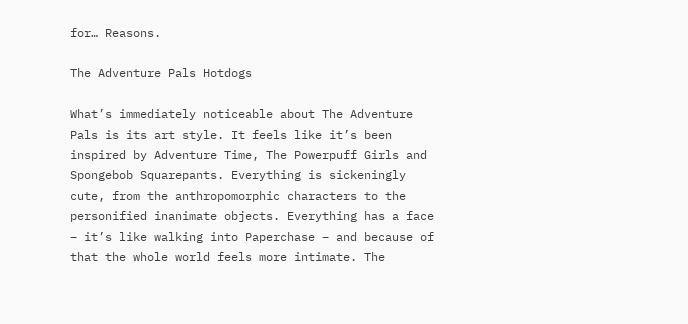for… Reasons.

The Adventure Pals Hotdogs

What’s immediately noticeable about The Adventure Pals is its art style. It feels like it’s been inspired by Adventure Time, The Powerpuff Girls and Spongebob Squarepants. Everything is sickeningly cute, from the anthropomorphic characters to the personified inanimate objects. Everything has a face – it’s like walking into Paperchase – and because of that the whole world feels more intimate. The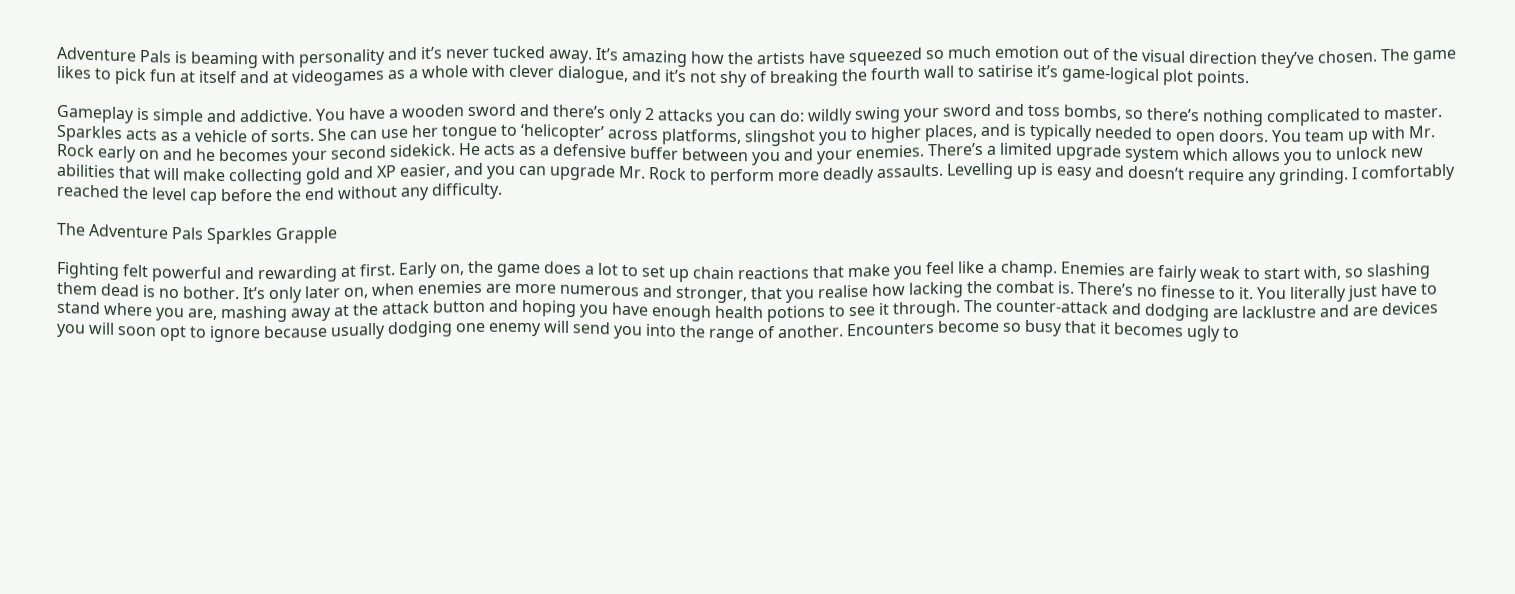Adventure Pals is beaming with personality and it’s never tucked away. It’s amazing how the artists have squeezed so much emotion out of the visual direction they’ve chosen. The game likes to pick fun at itself and at videogames as a whole with clever dialogue, and it’s not shy of breaking the fourth wall to satirise it’s game-logical plot points.

Gameplay is simple and addictive. You have a wooden sword and there’s only 2 attacks you can do: wildly swing your sword and toss bombs, so there’s nothing complicated to master. Sparkles acts as a vehicle of sorts. She can use her tongue to ‘helicopter’ across platforms, slingshot you to higher places, and is typically needed to open doors. You team up with Mr. Rock early on and he becomes your second sidekick. He acts as a defensive buffer between you and your enemies. There’s a limited upgrade system which allows you to unlock new abilities that will make collecting gold and XP easier, and you can upgrade Mr. Rock to perform more deadly assaults. Levelling up is easy and doesn’t require any grinding. I comfortably reached the level cap before the end without any difficulty.

The Adventure Pals Sparkles Grapple

Fighting felt powerful and rewarding at first. Early on, the game does a lot to set up chain reactions that make you feel like a champ. Enemies are fairly weak to start with, so slashing them dead is no bother. It’s only later on, when enemies are more numerous and stronger, that you realise how lacking the combat is. There’s no finesse to it. You literally just have to stand where you are, mashing away at the attack button and hoping you have enough health potions to see it through. The counter-attack and dodging are lacklustre and are devices you will soon opt to ignore because usually dodging one enemy will send you into the range of another. Encounters become so busy that it becomes ugly to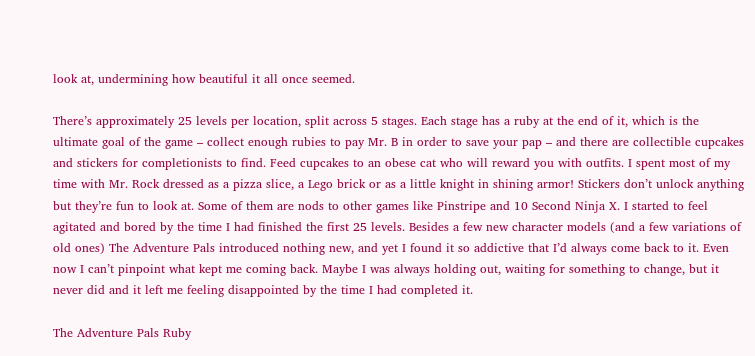look at, undermining how beautiful it all once seemed.

There’s approximately 25 levels per location, split across 5 stages. Each stage has a ruby at the end of it, which is the ultimate goal of the game – collect enough rubies to pay Mr. B in order to save your pap – and there are collectible cupcakes and stickers for completionists to find. Feed cupcakes to an obese cat who will reward you with outfits. I spent most of my time with Mr. Rock dressed as a pizza slice, a Lego brick or as a little knight in shining armor! Stickers don’t unlock anything but they’re fun to look at. Some of them are nods to other games like Pinstripe and 10 Second Ninja X. I started to feel agitated and bored by the time I had finished the first 25 levels. Besides a few new character models (and a few variations of old ones) The Adventure Pals introduced nothing new, and yet I found it so addictive that I’d always come back to it. Even now I can’t pinpoint what kept me coming back. Maybe I was always holding out, waiting for something to change, but it never did and it left me feeling disappointed by the time I had completed it.

The Adventure Pals Ruby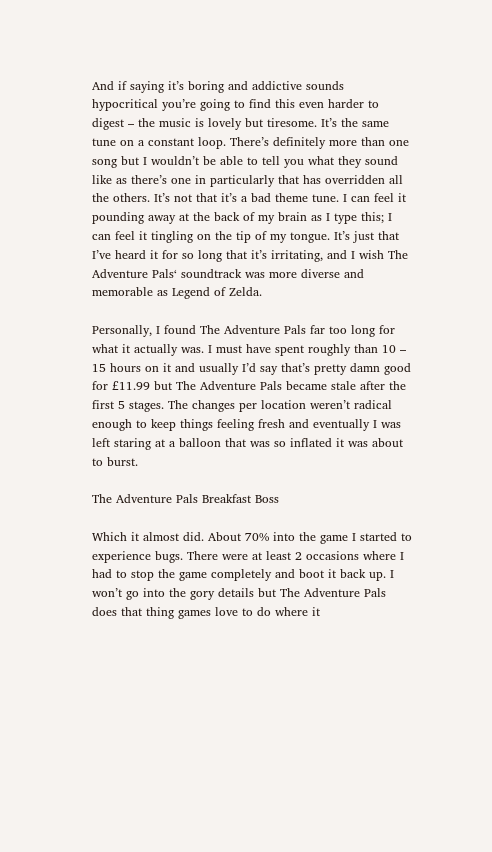And if saying it’s boring and addictive sounds hypocritical you’re going to find this even harder to digest – the music is lovely but tiresome. It’s the same tune on a constant loop. There’s definitely more than one song but I wouldn’t be able to tell you what they sound like as there’s one in particularly that has overridden all the others. It’s not that it’s a bad theme tune. I can feel it pounding away at the back of my brain as I type this; I can feel it tingling on the tip of my tongue. It’s just that I’ve heard it for so long that it’s irritating, and I wish The Adventure Pals‘ soundtrack was more diverse and memorable as Legend of Zelda.

Personally, I found The Adventure Pals far too long for what it actually was. I must have spent roughly than 10 – 15 hours on it and usually I’d say that’s pretty damn good for £11.99 but The Adventure Pals became stale after the first 5 stages. The changes per location weren’t radical enough to keep things feeling fresh and eventually I was left staring at a balloon that was so inflated it was about to burst.

The Adventure Pals Breakfast Boss

Which it almost did. About 70% into the game I started to experience bugs. There were at least 2 occasions where I had to stop the game completely and boot it back up. I won’t go into the gory details but The Adventure Pals does that thing games love to do where it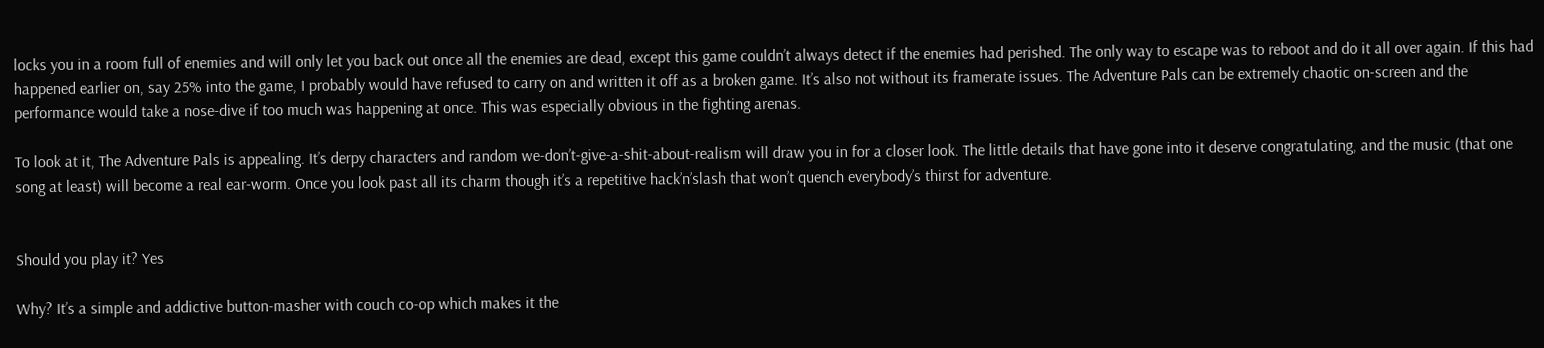locks you in a room full of enemies and will only let you back out once all the enemies are dead, except this game couldn’t always detect if the enemies had perished. The only way to escape was to reboot and do it all over again. If this had happened earlier on, say 25% into the game, I probably would have refused to carry on and written it off as a broken game. It’s also not without its framerate issues. The Adventure Pals can be extremely chaotic on-screen and the performance would take a nose-dive if too much was happening at once. This was especially obvious in the fighting arenas.

To look at it, The Adventure Pals is appealing. It’s derpy characters and random we-don’t-give-a-shit-about-realism will draw you in for a closer look. The little details that have gone into it deserve congratulating, and the music (that one song at least) will become a real ear-worm. Once you look past all its charm though it’s a repetitive hack’n’slash that won’t quench everybody’s thirst for adventure.


Should you play it? Yes

Why? It’s a simple and addictive button-masher with couch co-op which makes it the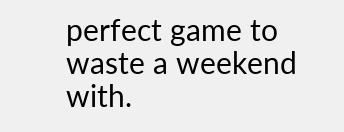perfect game to waste a weekend with.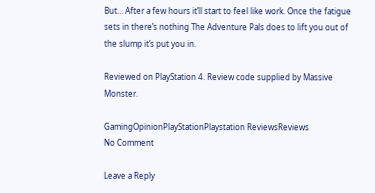But… After a few hours it’ll start to feel like work. Once the fatigue sets in there’s nothing The Adventure Pals does to lift you out of the slump it’s put you in.

Reviewed on PlayStation 4. Review code supplied by Massive Monster.

GamingOpinionPlayStationPlaystation ReviewsReviews
No Comment

Leave a Reply